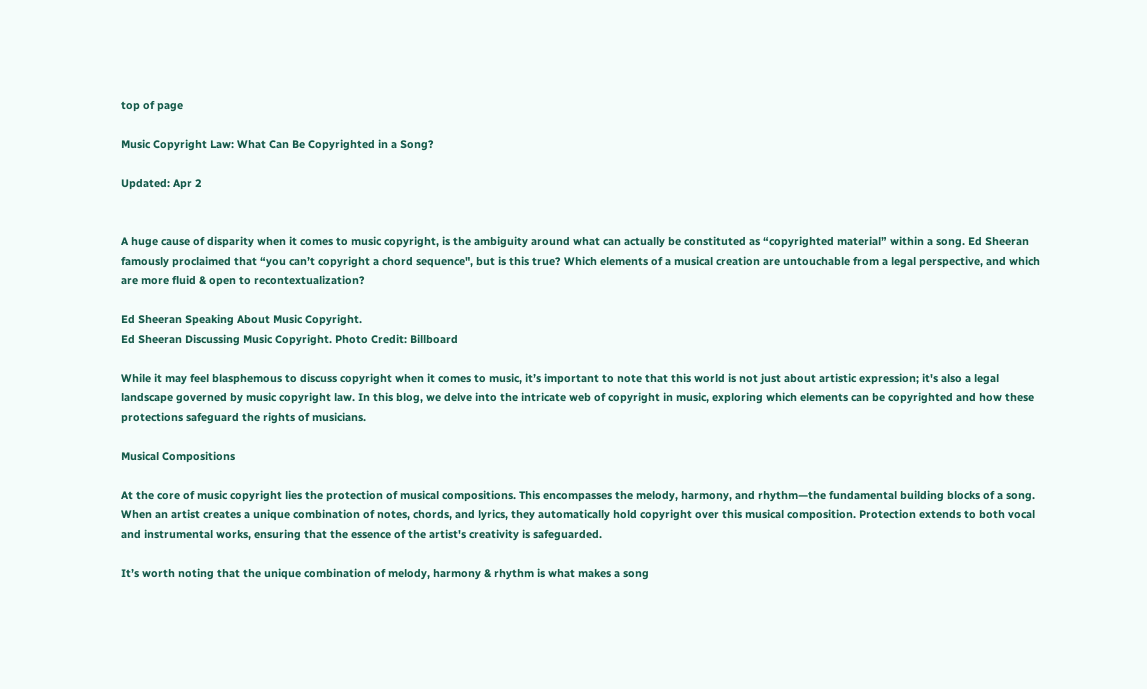top of page

Music Copyright Law: What Can Be Copyrighted in a Song?

Updated: Apr 2


A huge cause of disparity when it comes to music copyright, is the ambiguity around what can actually be constituted as “copyrighted material” within a song. Ed Sheeran famously proclaimed that “you can’t copyright a chord sequence", but is this true? Which elements of a musical creation are untouchable from a legal perspective, and which are more fluid & open to recontextualization?

Ed Sheeran Speaking About Music Copyright.
Ed Sheeran Discussing Music Copyright. Photo Credit: Billboard

While it may feel blasphemous to discuss copyright when it comes to music, it’s important to note that this world is not just about artistic expression; it's also a legal landscape governed by music copyright law. In this blog, we delve into the intricate web of copyright in music, exploring which elements can be copyrighted and how these protections safeguard the rights of musicians.

Musical Compositions

At the core of music copyright lies the protection of musical compositions. This encompasses the melody, harmony, and rhythm—the fundamental building blocks of a song. When an artist creates a unique combination of notes, chords, and lyrics, they automatically hold copyright over this musical composition. Protection extends to both vocal and instrumental works, ensuring that the essence of the artist's creativity is safeguarded.

It’s worth noting that the unique combination of melody, harmony & rhythm is what makes a song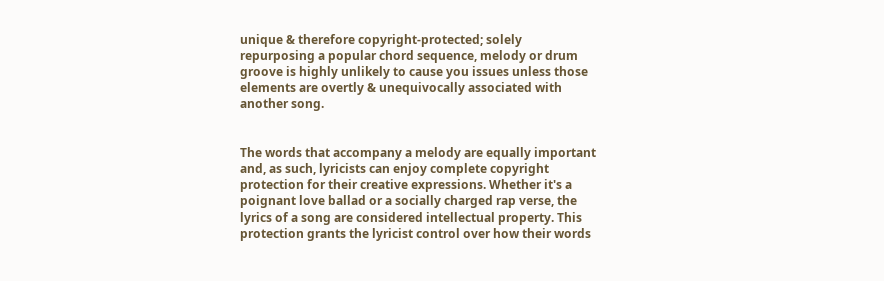unique & therefore copyright-protected; solely repurposing a popular chord sequence, melody or drum groove is highly unlikely to cause you issues unless those elements are overtly & unequivocally associated with another song.


The words that accompany a melody are equally important and, as such, lyricists can enjoy complete copyright protection for their creative expressions. Whether it's a poignant love ballad or a socially charged rap verse, the lyrics of a song are considered intellectual property. This protection grants the lyricist control over how their words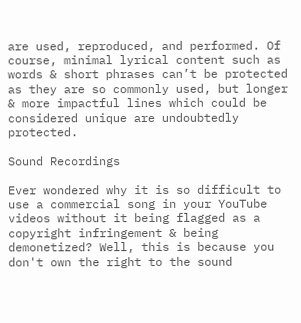are used, reproduced, and performed. Of course, minimal lyrical content such as words & short phrases can’t be protected as they are so commonly used, but longer & more impactful lines which could be considered unique are undoubtedly protected.

Sound Recordings

Ever wondered why it is so difficult to use a commercial song in your YouTube videos without it being flagged as a copyright infringement & being demonetized? Well, this is because you don't own the right to the sound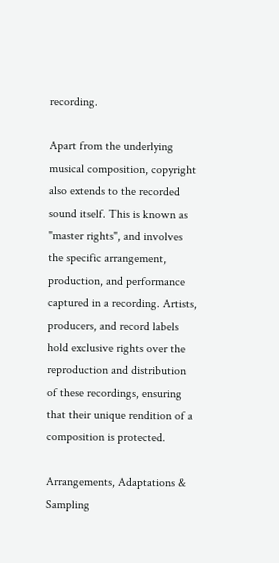recording.

Apart from the underlying musical composition, copyright also extends to the recorded sound itself. This is known as "master rights", and involves the specific arrangement, production, and performance captured in a recording. Artists, producers, and record labels hold exclusive rights over the reproduction and distribution of these recordings, ensuring that their unique rendition of a composition is protected.

Arrangements, Adaptations & Sampling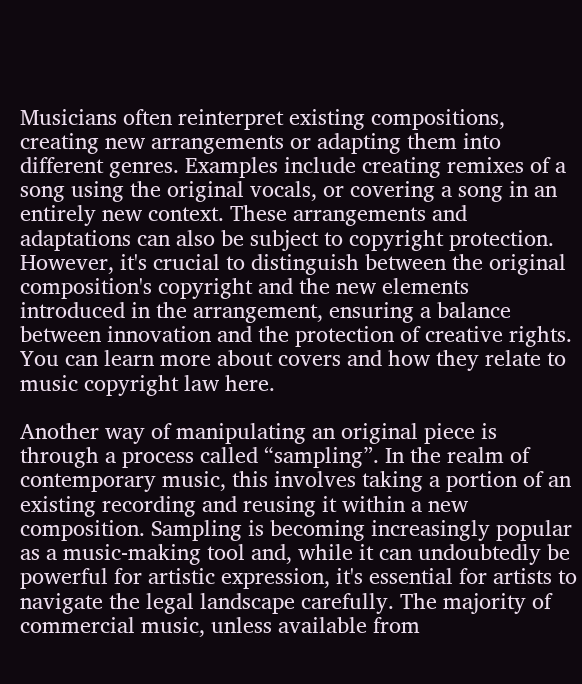Musicians often reinterpret existing compositions, creating new arrangements or adapting them into different genres. Examples include creating remixes of a song using the original vocals, or covering a song in an entirely new context. These arrangements and adaptations can also be subject to copyright protection. However, it's crucial to distinguish between the original composition's copyright and the new elements introduced in the arrangement, ensuring a balance between innovation and the protection of creative rights. You can learn more about covers and how they relate to music copyright law here.

Another way of manipulating an original piece is through a process called “sampling”. In the realm of contemporary music, this involves taking a portion of an existing recording and reusing it within a new composition. Sampling is becoming increasingly popular as a music-making tool and, while it can undoubtedly be powerful for artistic expression, it's essential for artists to navigate the legal landscape carefully. The majority of commercial music, unless available from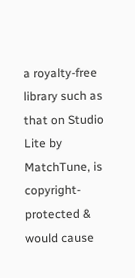a royalty-free library such as that on Studio Lite by MatchTune, is copyright-protected & would cause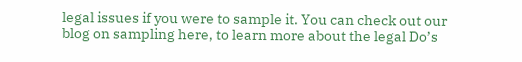legal issues if you were to sample it. You can check out our blog on sampling here, to learn more about the legal Do’s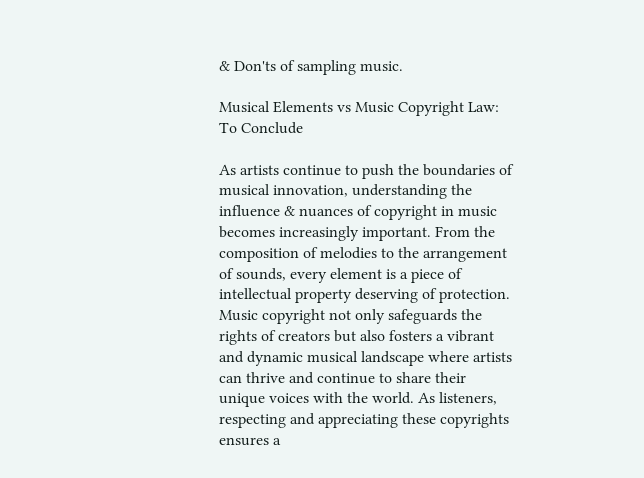& Don'ts of sampling music.

Musical Elements vs Music Copyright Law: To Conclude

As artists continue to push the boundaries of musical innovation, understanding the influence & nuances of copyright in music becomes increasingly important. From the composition of melodies to the arrangement of sounds, every element is a piece of intellectual property deserving of protection. Music copyright not only safeguards the rights of creators but also fosters a vibrant and dynamic musical landscape where artists can thrive and continue to share their unique voices with the world. As listeners, respecting and appreciating these copyrights ensures a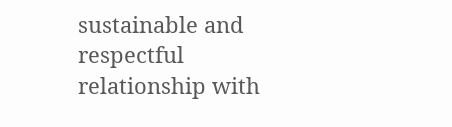sustainable and respectful relationship with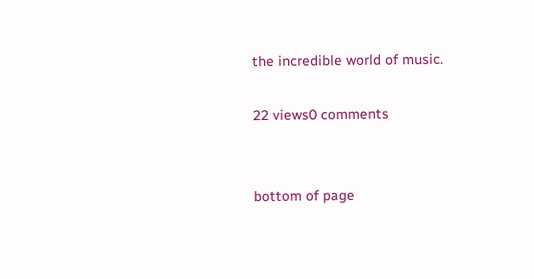the incredible world of music.

22 views0 comments


bottom of page